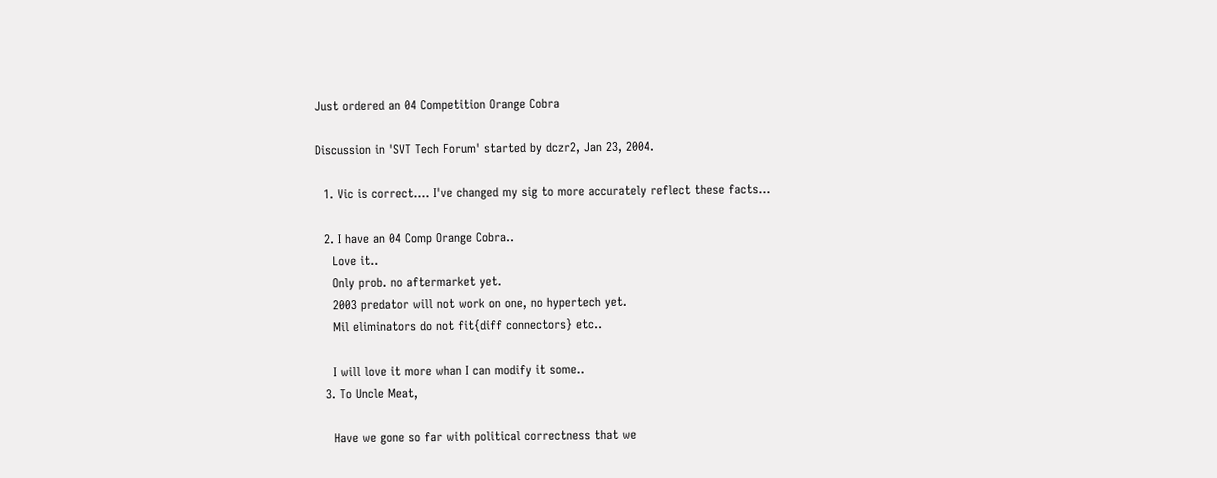Just ordered an 04 Competition Orange Cobra

Discussion in 'SVT Tech Forum' started by dczr2, Jan 23, 2004.

  1. Vic is correct.... I've changed my sig to more accurately reflect these facts...

  2. I have an 04 Comp Orange Cobra..
    Love it..
    Only prob. no aftermarket yet.
    2003 predator will not work on one, no hypertech yet.
    Mil eliminators do not fit{diff connectors} etc..

    I will love it more whan I can modify it some..
  3. To Uncle Meat,

    Have we gone so far with political correctness that we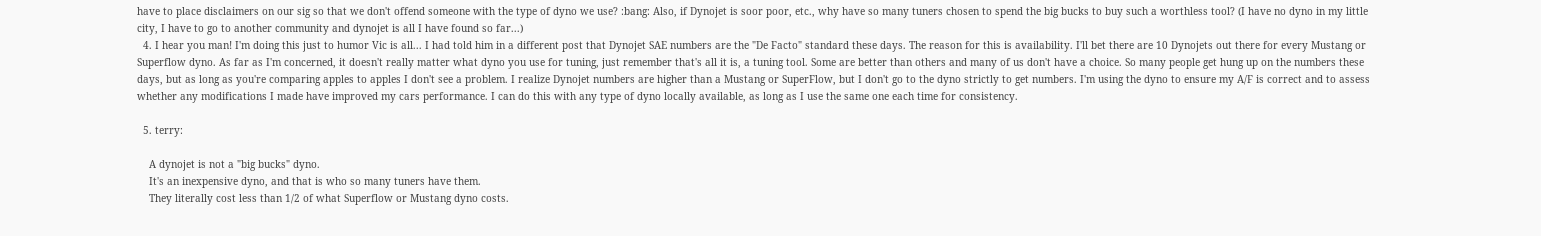have to place disclaimers on our sig so that we don't offend someone with the type of dyno we use? :bang: Also, if Dynojet is soor poor, etc., why have so many tuners chosen to spend the big bucks to buy such a worthless tool? (I have no dyno in my little city, I have to go to another community and dynojet is all I have found so far...)
  4. I hear you man! I'm doing this just to humor Vic is all... I had told him in a different post that Dynojet SAE numbers are the "De Facto" standard these days. The reason for this is availability. I'll bet there are 10 Dynojets out there for every Mustang or Superflow dyno. As far as I'm concerned, it doesn't really matter what dyno you use for tuning, just remember that's all it is, a tuning tool. Some are better than others and many of us don't have a choice. So many people get hung up on the numbers these days, but as long as you're comparing apples to apples I don't see a problem. I realize Dynojet numbers are higher than a Mustang or SuperFlow, but I don't go to the dyno strictly to get numbers. I'm using the dyno to ensure my A/F is correct and to assess whether any modifications I made have improved my cars performance. I can do this with any type of dyno locally available, as long as I use the same one each time for consistency.

  5. terry:

    A dynojet is not a "big bucks" dyno.
    It's an inexpensive dyno, and that is who so many tuners have them.
    They literally cost less than 1/2 of what Superflow or Mustang dyno costs.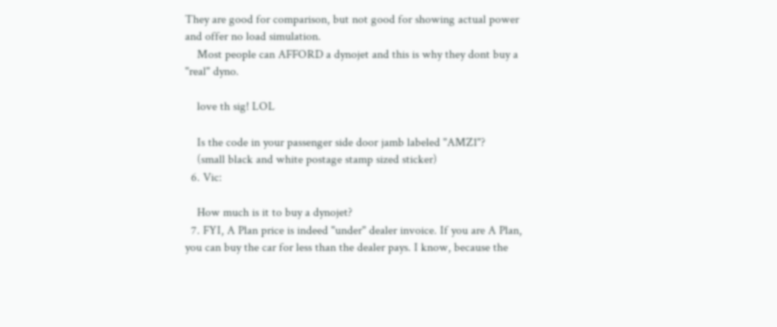They are good for comparison, but not good for showing actual power and offer no load simulation.
    Most people can AFFORD a dynojet and this is why they dont buy a "real" dyno.

    love th sig! LOL

    Is the code in your passenger side door jamb labeled "AMZ1"?
    (small black and white postage stamp sized sticker)
  6. Vic:

    How much is it to buy a dynojet?
  7. FYI, A Plan price is indeed "under" dealer invoice. If you are A Plan, you can buy the car for less than the dealer pays. I know, because the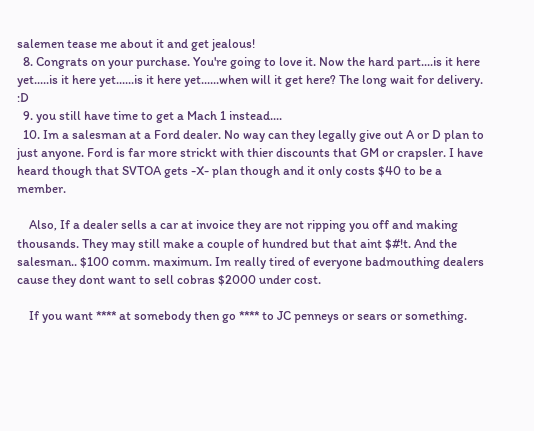salemen tease me about it and get jealous!
  8. Congrats on your purchase. You're going to love it. Now the hard part....is it here yet.....is it here yet......is it here yet......when will it get here? The long wait for delivery. :D
  9. you still have time to get a Mach 1 instead....
  10. Im a salesman at a Ford dealer. No way can they legally give out A or D plan to just anyone. Ford is far more strickt with thier discounts that GM or crapsler. I have heard though that SVTOA gets -X- plan though and it only costs $40 to be a member.

    Also, If a dealer sells a car at invoice they are not ripping you off and making thousands. They may still make a couple of hundred but that aint $#!t. And the salesman.. $100 comm. maximum. Im really tired of everyone badmouthing dealers cause they dont want to sell cobras $2000 under cost.

    If you want **** at somebody then go **** to JC penneys or sears or something.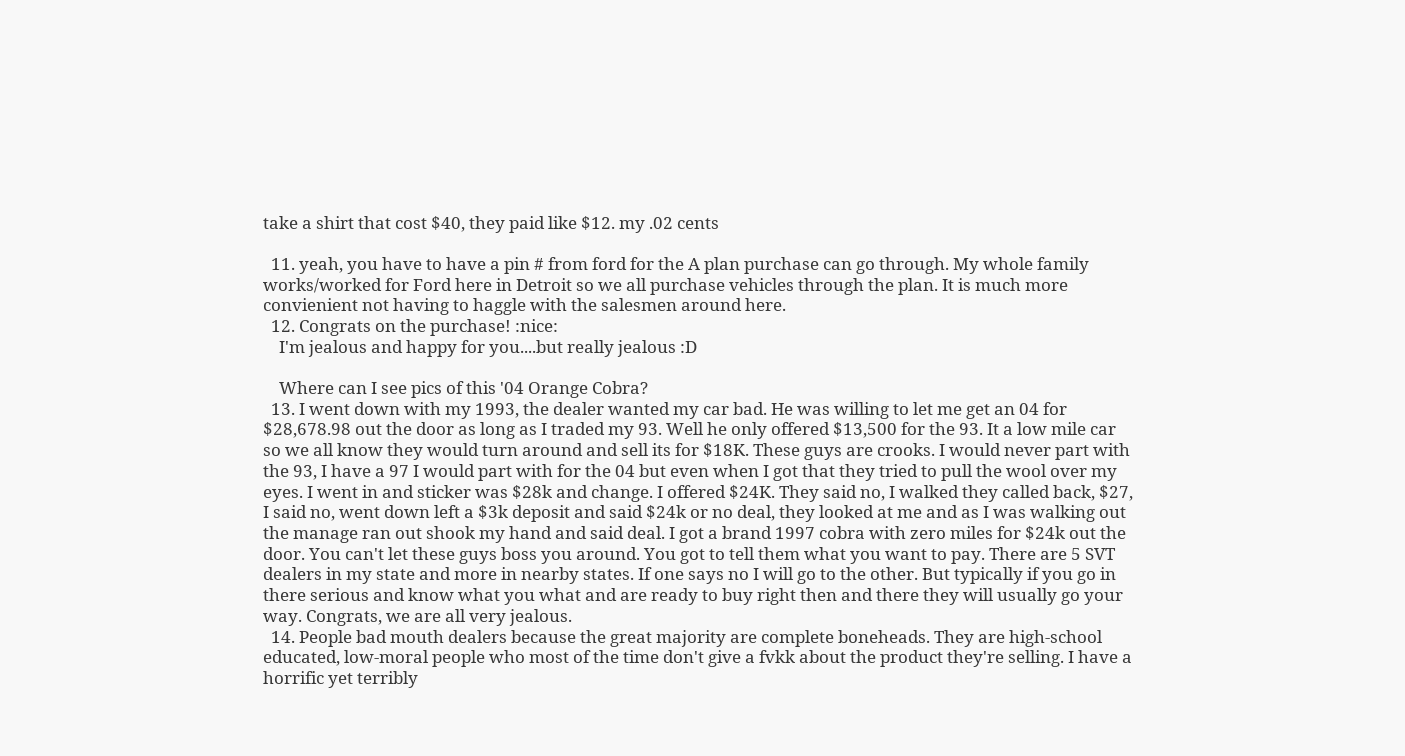take a shirt that cost $40, they paid like $12. my .02 cents

  11. yeah, you have to have a pin # from ford for the A plan purchase can go through. My whole family works/worked for Ford here in Detroit so we all purchase vehicles through the plan. It is much more convienient not having to haggle with the salesmen around here.
  12. Congrats on the purchase! :nice:
    I'm jealous and happy for you....but really jealous :D

    Where can I see pics of this '04 Orange Cobra?
  13. I went down with my 1993, the dealer wanted my car bad. He was willing to let me get an 04 for $28,678.98 out the door as long as I traded my 93. Well he only offered $13,500 for the 93. It a low mile car so we all know they would turn around and sell its for $18K. These guys are crooks. I would never part with the 93, I have a 97 I would part with for the 04 but even when I got that they tried to pull the wool over my eyes. I went in and sticker was $28k and change. I offered $24K. They said no, I walked they called back, $27, I said no, went down left a $3k deposit and said $24k or no deal, they looked at me and as I was walking out the manage ran out shook my hand and said deal. I got a brand 1997 cobra with zero miles for $24k out the door. You can't let these guys boss you around. You got to tell them what you want to pay. There are 5 SVT dealers in my state and more in nearby states. If one says no I will go to the other. But typically if you go in there serious and know what you what and are ready to buy right then and there they will usually go your way. Congrats, we are all very jealous.
  14. People bad mouth dealers because the great majority are complete boneheads. They are high-school educated, low-moral people who most of the time don't give a fvkk about the product they're selling. I have a horrific yet terribly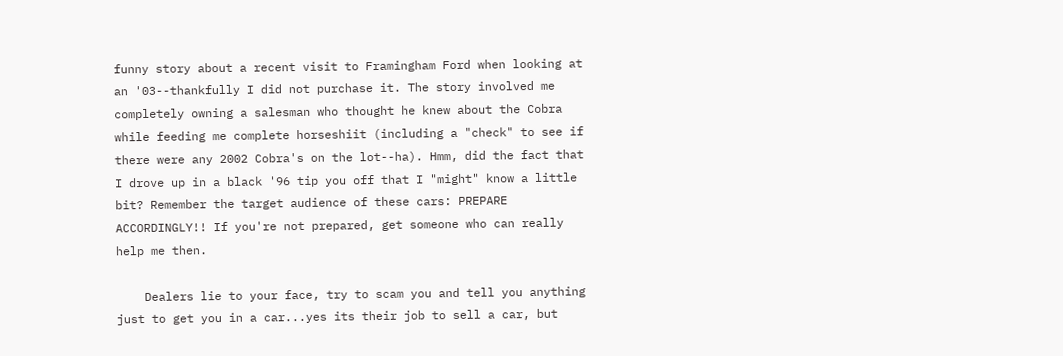funny story about a recent visit to Framingham Ford when looking at an '03--thankfully I did not purchase it. The story involved me completely owning a salesman who thought he knew about the Cobra while feeding me complete horseshiit (including a "check" to see if there were any 2002 Cobra's on the lot--ha). Hmm, did the fact that I drove up in a black '96 tip you off that I "might" know a little bit? Remember the target audience of these cars: PREPARE ACCORDINGLY!! If you're not prepared, get someone who can really help me then.

    Dealers lie to your face, try to scam you and tell you anything just to get you in a car...yes its their job to sell a car, but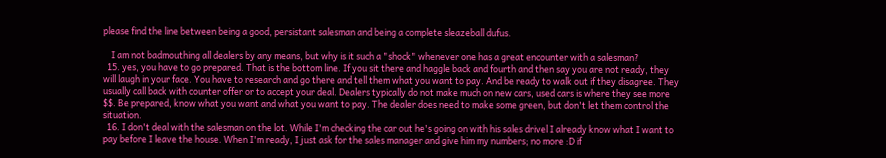please find the line between being a good, persistant salesman and being a complete sleazeball dufus.

    I am not badmouthing all dealers by any means, but why is it such a "shock" whenever one has a great encounter with a salesman?
  15. yes, you have to go prepared. That is the bottom line. If you sit there and haggle back and fourth and then say you are not ready, they will laugh in your face. You have to research and go there and tell them what you want to pay. And be ready to walk out if they disagree. They usually call back with counter offer or to accept your deal. Dealers typically do not make much on new cars, used cars is where they see more $$. Be prepared, know what you want and what you want to pay. The dealer does need to make some green, but don't let them control the situation.
  16. I don't deal with the salesman on the lot. While I'm checking the car out he's going on with his sales drivel I already know what I want to pay before I leave the house. When I'm ready, I just ask for the sales manager and give him my numbers; no more :D if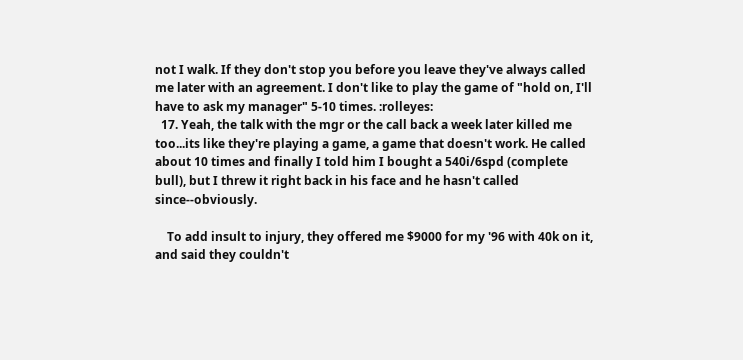not I walk. If they don't stop you before you leave they've always called me later with an agreement. I don't like to play the game of "hold on, I'll have to ask my manager" 5-10 times. :rolleyes:
  17. Yeah, the talk with the mgr or the call back a week later killed me too...its like they're playing a game, a game that doesn't work. He called about 10 times and finally I told him I bought a 540i/6spd (complete bull), but I threw it right back in his face and he hasn't called since--obviously.

    To add insult to injury, they offered me $9000 for my '96 with 40k on it, and said they couldn't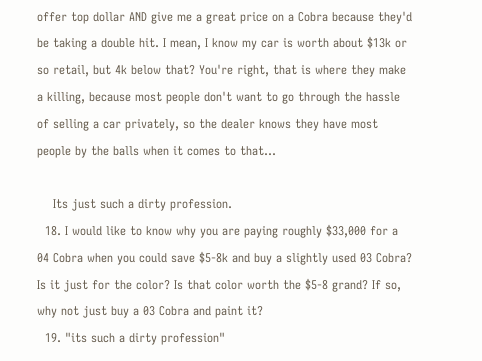offer top dollar AND give me a great price on a Cobra because they'd be taking a double hit. I mean, I know my car is worth about $13k or so retail, but 4k below that? You're right, that is where they make a killing, because most people don't want to go through the hassle of selling a car privately, so the dealer knows they have most people by the balls when it comes to that...

    Its just such a dirty profession.
  18. I would like to know why you are paying roughly $33,000 for a 04 Cobra when you could save $5-8k and buy a slightly used 03 Cobra? Is it just for the color? Is that color worth the $5-8 grand? If so, why not just buy a 03 Cobra and paint it?
  19. "its such a dirty profession"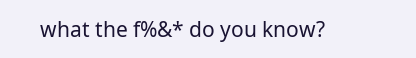what the f%&* do you know?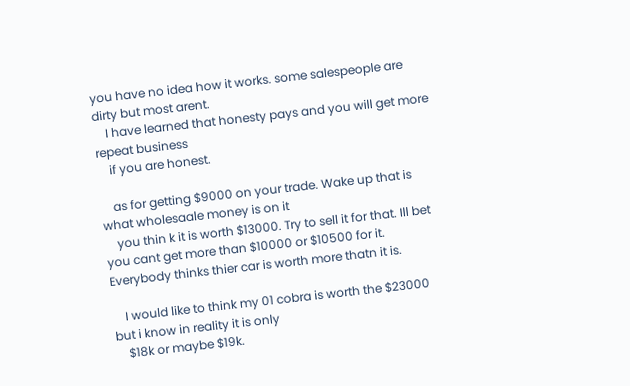you have no idea how it works. some salespeople are dirty but most arent.
    I have learned that honesty pays and you will get more repeat business
    if you are honest.

    as for getting $9000 on your trade. Wake up that is what wholesaale money is on it
    you thin k it is worth $13000. Try to sell it for that. Ill bet you cant get more than $10000 or $10500 for it. Everybody thinks thier car is worth more thatn it is.

    I would like to think my 01 cobra is worth the $23000 but i know in reality it is only
    $18k or maybe $19k.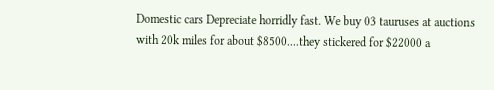Domestic cars Depreciate horridly fast. We buy 03 tauruses at auctions with 20k miles for about $8500....they stickered for $22000 a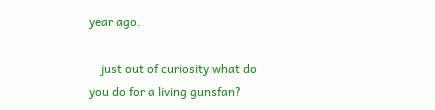year ago.

    just out of curiosity what do you do for a living gunsfan?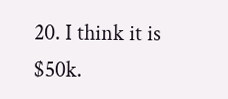20. I think it is $50k.